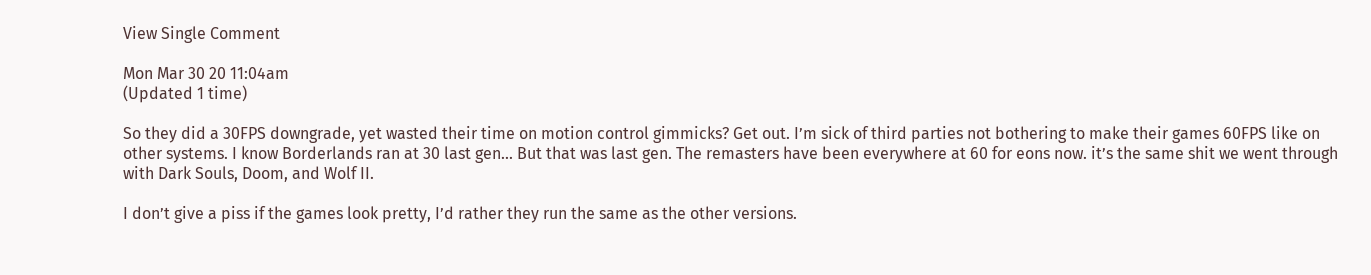View Single Comment

Mon Mar 30 20 11:04am
(Updated 1 time)

So they did a 30FPS downgrade, yet wasted their time on motion control gimmicks? Get out. I’m sick of third parties not bothering to make their games 60FPS like on other systems. I know Borderlands ran at 30 last gen... But that was last gen. The remasters have been everywhere at 60 for eons now. it’s the same shit we went through with Dark Souls, Doom, and Wolf II.

I don’t give a piss if the games look pretty, I’d rather they run the same as the other versions.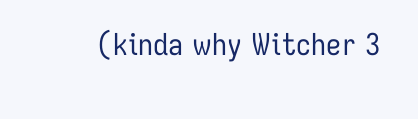(kinda why Witcher 3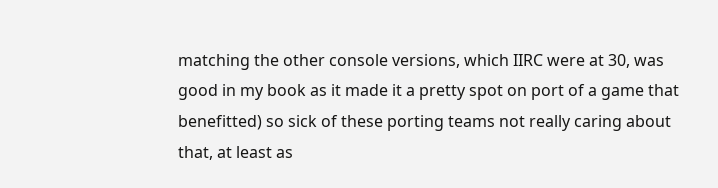matching the other console versions, which IIRC were at 30, was good in my book as it made it a pretty spot on port of a game that benefitted) so sick of these porting teams not really caring about that, at least as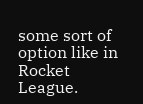some sort of option like in Rocket League.